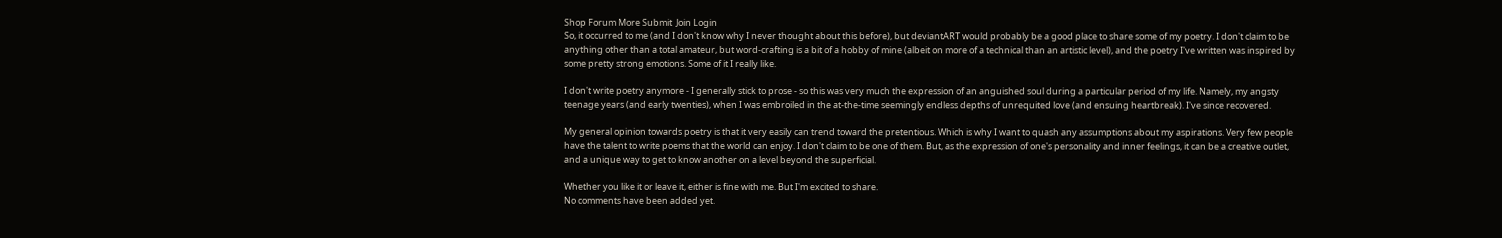Shop Forum More Submit  Join Login
So, it occurred to me (and I don't know why I never thought about this before), but deviantART would probably be a good place to share some of my poetry. I don't claim to be anything other than a total amateur, but word-crafting is a bit of a hobby of mine (albeit on more of a technical than an artistic level), and the poetry I've written was inspired by some pretty strong emotions. Some of it I really like.

I don't write poetry anymore - I generally stick to prose - so this was very much the expression of an anguished soul during a particular period of my life. Namely, my angsty teenage years (and early twenties), when I was embroiled in the at-the-time seemingly endless depths of unrequited love (and ensuing heartbreak). I've since recovered.

My general opinion towards poetry is that it very easily can trend toward the pretentious. Which is why I want to quash any assumptions about my aspirations. Very few people have the talent to write poems that the world can enjoy. I don't claim to be one of them. But, as the expression of one's personality and inner feelings, it can be a creative outlet, and a unique way to get to know another on a level beyond the superficial.

Whether you like it or leave it, either is fine with me. But I'm excited to share.
No comments have been added yet.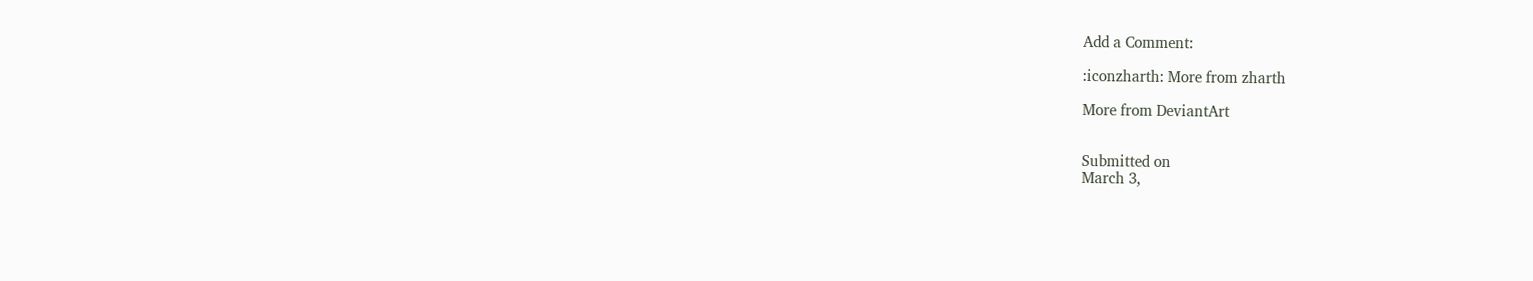Add a Comment:

:iconzharth: More from zharth

More from DeviantArt


Submitted on
March 3,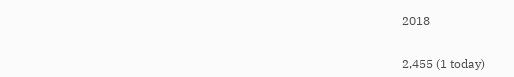2018


2,455 (1 today)